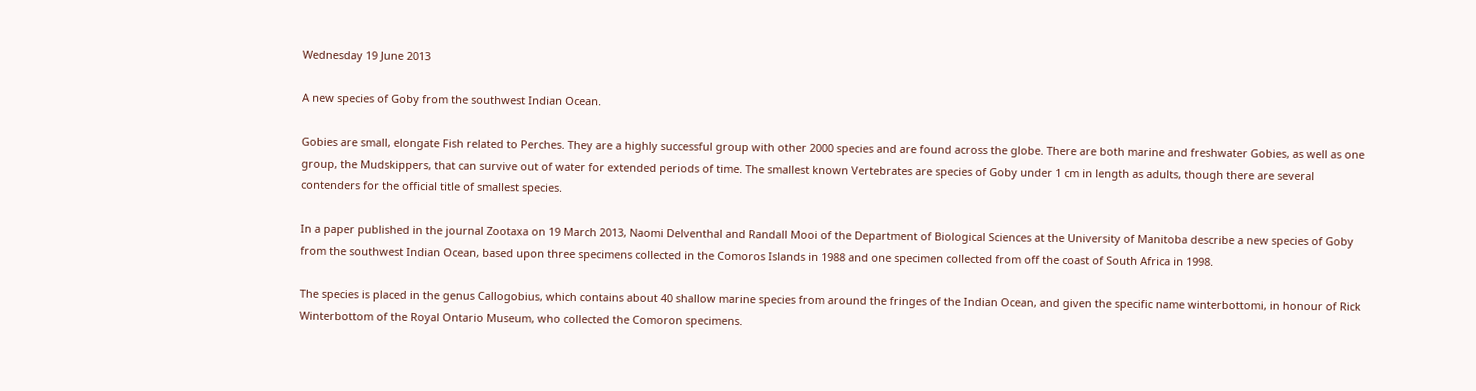Wednesday 19 June 2013

A new species of Goby from the southwest Indian Ocean.

Gobies are small, elongate Fish related to Perches. They are a highly successful group with other 2000 species and are found across the globe. There are both marine and freshwater Gobies, as well as one group, the Mudskippers, that can survive out of water for extended periods of time. The smallest known Vertebrates are species of Goby under 1 cm in length as adults, though there are several contenders for the official title of smallest species.

In a paper published in the journal Zootaxa on 19 March 2013, Naomi Delventhal and Randall Mooi of the Department of Biological Sciences at the University of Manitoba describe a new species of Goby from the southwest Indian Ocean, based upon three specimens collected in the Comoros Islands in 1988 and one specimen collected from off the coast of South Africa in 1998.

The species is placed in the genus Callogobius, which contains about 40 shallow marine species from around the fringes of the Indian Ocean, and given the specific name winterbottomi, in honour of Rick Winterbottom of the Royal Ontario Museum, who collected the Comoron specimens.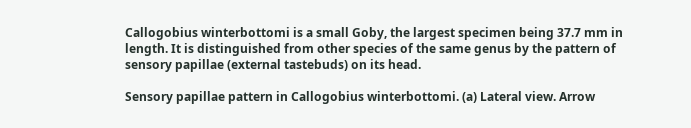Callogobius winterbottomi is a small Goby, the largest specimen being 37.7 mm in length. It is distinguished from other species of the same genus by the pattern of sensory papillae (external tastebuds) on its head.

Sensory papillae pattern in Callogobius winterbottomi. (a) Lateral view. Arrow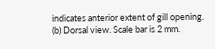indicates anterior extent of gill opening. (b) Dorsal view. Scale bar is 2 mm.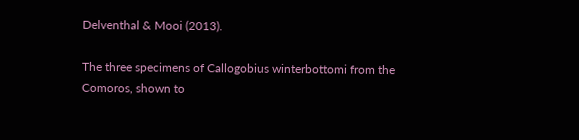Delventhal & Mooi (2013).

The three specimens of Callogobius winterbottomi from the Comoros, shown to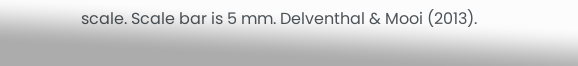scale. Scale bar is 5 mm. Delventhal & Mooi (2013).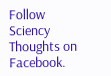Follow Sciency Thoughts on Facebook.